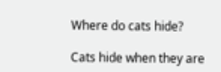Where do cats hide?

Cats hide when they are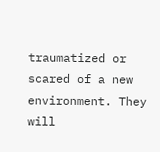traumatized or scared of a new environment. They will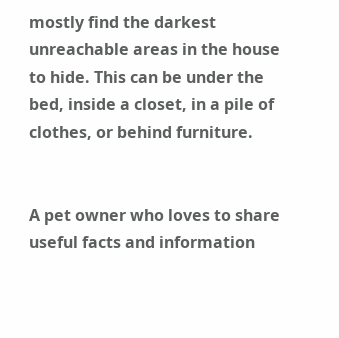mostly find the darkest unreachable areas in the house to hide. This can be under the bed, inside a closet, in a pile of clothes, or behind furniture.


A pet owner who loves to share useful facts and information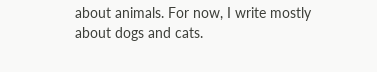about animals. For now, I write mostly about dogs and cats.